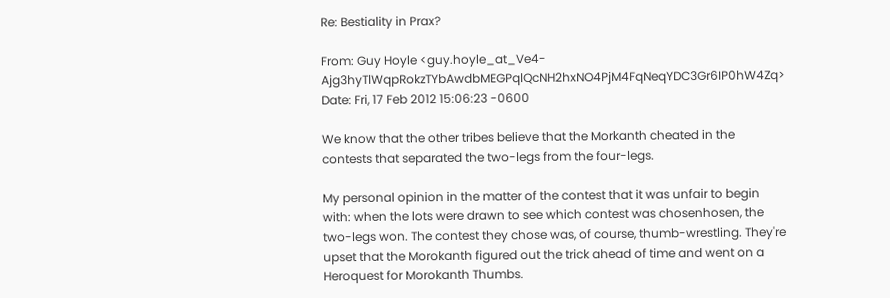Re: Bestiality in Prax?

From: Guy Hoyle <guy.hoyle_at_Ve4-Ajg3hyTlWqpRokzTYbAwdbMEGPqlQcNH2hxNO4PjM4FqNeqYDC3Gr6IP0hW4Zq>
Date: Fri, 17 Feb 2012 15:06:23 -0600

We know that the other tribes believe that the Morkanth cheated in the contests that separated the two-legs from the four-legs.

My personal opinion in the matter of the contest that it was unfair to begin with: when the lots were drawn to see which contest was chosenhosen, the two-legs won. The contest they chose was, of course, thumb-wrestling. They're upset that the Morokanth figured out the trick ahead of time and went on a Heroquest for Morokanth Thumbs.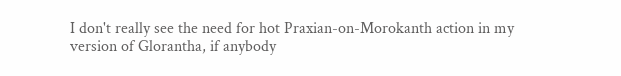I don't really see the need for hot Praxian-on-Morokanth action in my version of Glorantha, if anybody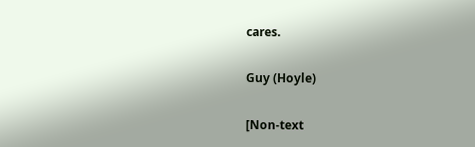cares.

Guy (Hoyle)

[Non-text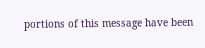portions of this message have been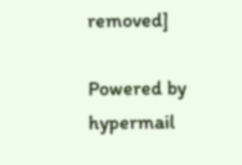removed]

Powered by hypermail